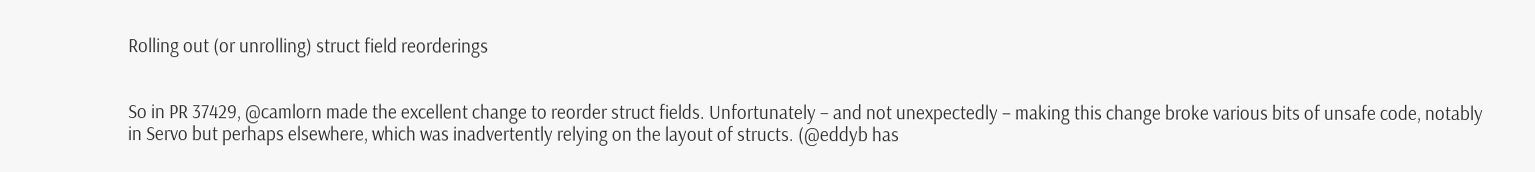Rolling out (or unrolling) struct field reorderings


So in PR 37429, @camlorn made the excellent change to reorder struct fields. Unfortunately – and not unexpectedly – making this change broke various bits of unsafe code, notably in Servo but perhaps elsewhere, which was inadvertently relying on the layout of structs. (@eddyb has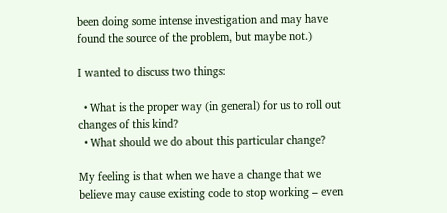been doing some intense investigation and may have found the source of the problem, but maybe not.)

I wanted to discuss two things:

  • What is the proper way (in general) for us to roll out changes of this kind?
  • What should we do about this particular change?

My feeling is that when we have a change that we believe may cause existing code to stop working – even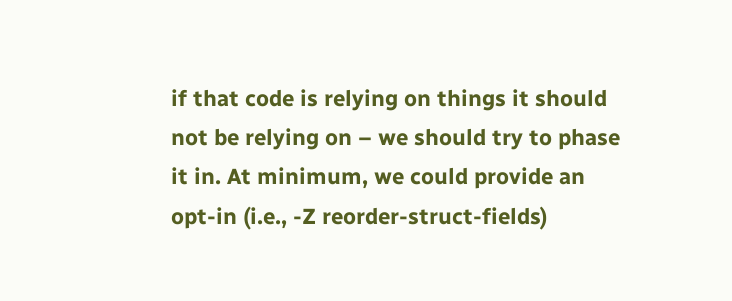if that code is relying on things it should not be relying on – we should try to phase it in. At minimum, we could provide an opt-in (i.e., -Z reorder-struct-fields)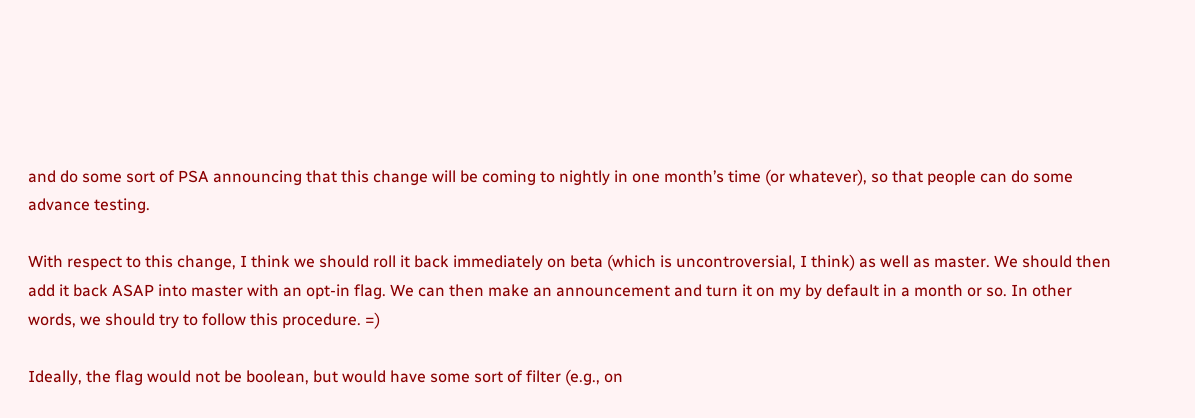and do some sort of PSA announcing that this change will be coming to nightly in one month’s time (or whatever), so that people can do some advance testing.

With respect to this change, I think we should roll it back immediately on beta (which is uncontroversial, I think) as well as master. We should then add it back ASAP into master with an opt-in flag. We can then make an announcement and turn it on my by default in a month or so. In other words, we should try to follow this procedure. =)

Ideally, the flag would not be boolean, but would have some sort of filter (e.g., on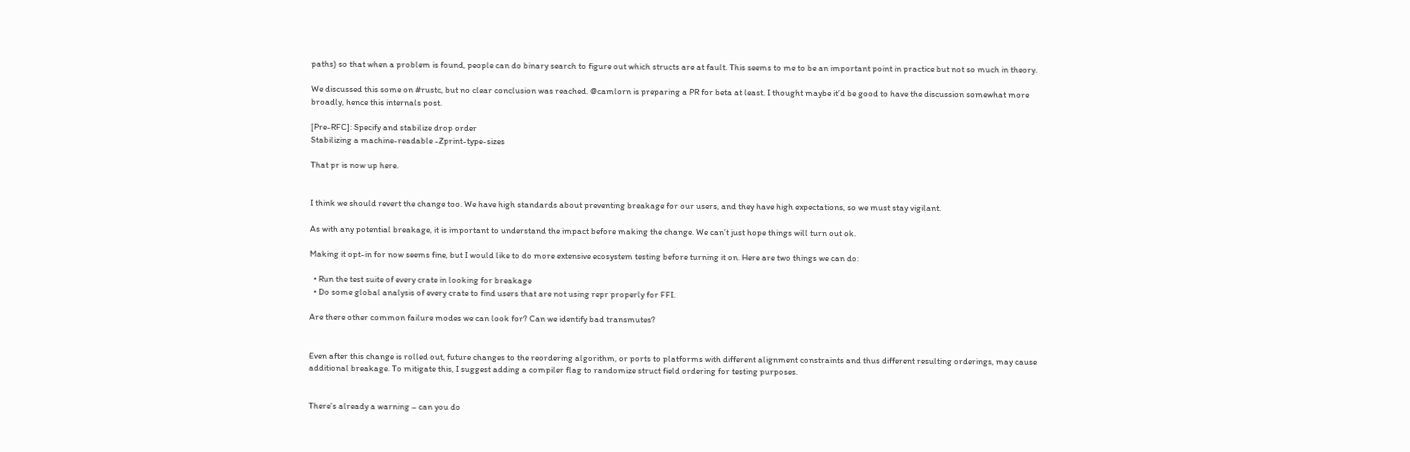paths) so that when a problem is found, people can do binary search to figure out which structs are at fault. This seems to me to be an important point in practice but not so much in theory.

We discussed this some on #rustc, but no clear conclusion was reached. @camlorn is preparing a PR for beta at least. I thought maybe it’d be good to have the discussion somewhat more broadly, hence this internals post.

[Pre-RFC]: Specify and stabilize drop order
Stabilizing a machine-readable -Zprint-type-sizes

That pr is now up here.


I think we should revert the change too. We have high standards about preventing breakage for our users, and they have high expectations, so we must stay vigilant.

As with any potential breakage, it is important to understand the impact before making the change. We can’t just hope things will turn out ok.

Making it opt-in for now seems fine, but I would like to do more extensive ecosystem testing before turning it on. Here are two things we can do:

  • Run the test suite of every crate in looking for breakage
  • Do some global analysis of every crate to find users that are not using repr properly for FFI.

Are there other common failure modes we can look for? Can we identify bad transmutes?


Even after this change is rolled out, future changes to the reordering algorithm, or ports to platforms with different alignment constraints and thus different resulting orderings, may cause additional breakage. To mitigate this, I suggest adding a compiler flag to randomize struct field ordering for testing purposes.


There’s already a warning – can you do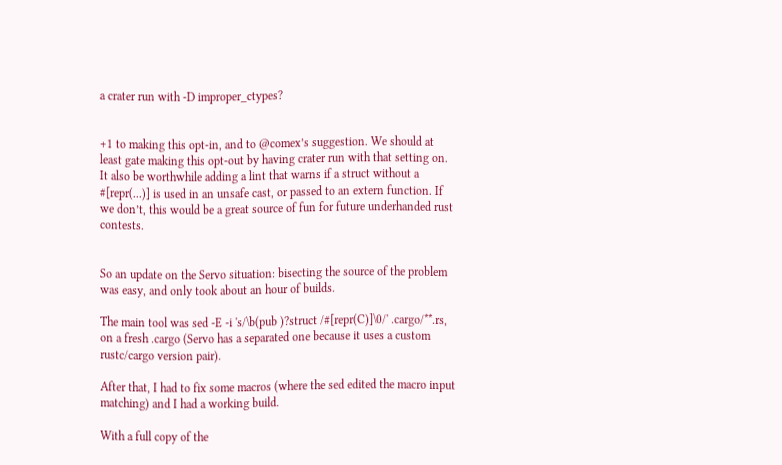a crater run with -D improper_ctypes?


+1 to making this opt-in, and to @comex’s suggestion. We should at least gate making this opt-out by having crater run with that setting on. It also be worthwhile adding a lint that warns if a struct without a #[repr(...)] is used in an unsafe cast, or passed to an extern function. If we don’t, this would be a great source of fun for future underhanded rust contests.


So an update on the Servo situation: bisecting the source of the problem was easy, and only took about an hour of builds.

The main tool was sed -E -i 's/\b(pub )?struct /#[repr(C)]\0/' .cargo/**.rs, on a fresh .cargo (Servo has a separated one because it uses a custom rustc/cargo version pair).

After that, I had to fix some macros (where the sed edited the macro input matching) and I had a working build.

With a full copy of the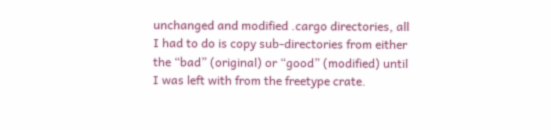unchanged and modified .cargo directories, all I had to do is copy sub-directories from either the “bad” (original) or “good” (modified) until I was left with from the freetype crate.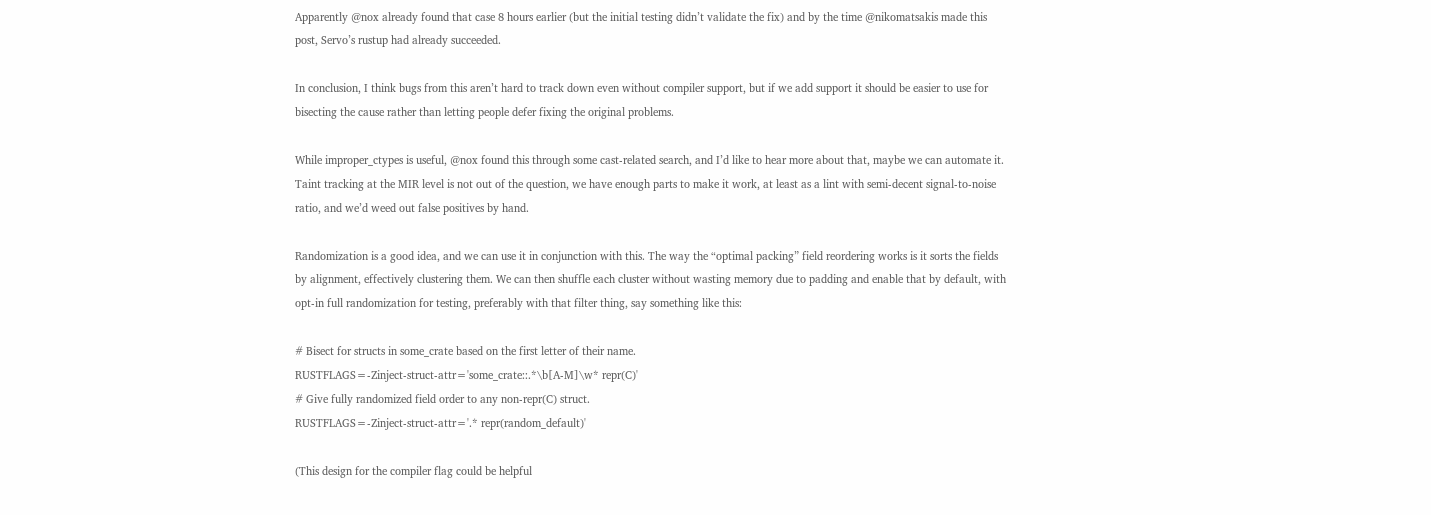Apparently @nox already found that case 8 hours earlier (but the initial testing didn’t validate the fix) and by the time @nikomatsakis made this post, Servo’s rustup had already succeeded.

In conclusion, I think bugs from this aren’t hard to track down even without compiler support, but if we add support it should be easier to use for bisecting the cause rather than letting people defer fixing the original problems.

While improper_ctypes is useful, @nox found this through some cast-related search, and I’d like to hear more about that, maybe we can automate it. Taint tracking at the MIR level is not out of the question, we have enough parts to make it work, at least as a lint with semi-decent signal-to-noise ratio, and we’d weed out false positives by hand.

Randomization is a good idea, and we can use it in conjunction with this. The way the “optimal packing” field reordering works is it sorts the fields by alignment, effectively clustering them. We can then shuffle each cluster without wasting memory due to padding and enable that by default, with opt-in full randomization for testing, preferably with that filter thing, say something like this:

# Bisect for structs in some_crate based on the first letter of their name.
RUSTFLAGS=-Zinject-struct-attr='some_crate::.*\b[A-M]\w* repr(C)'
# Give fully randomized field order to any non-repr(C) struct.
RUSTFLAGS=-Zinject-struct-attr='.* repr(random_default)'

(This design for the compiler flag could be helpful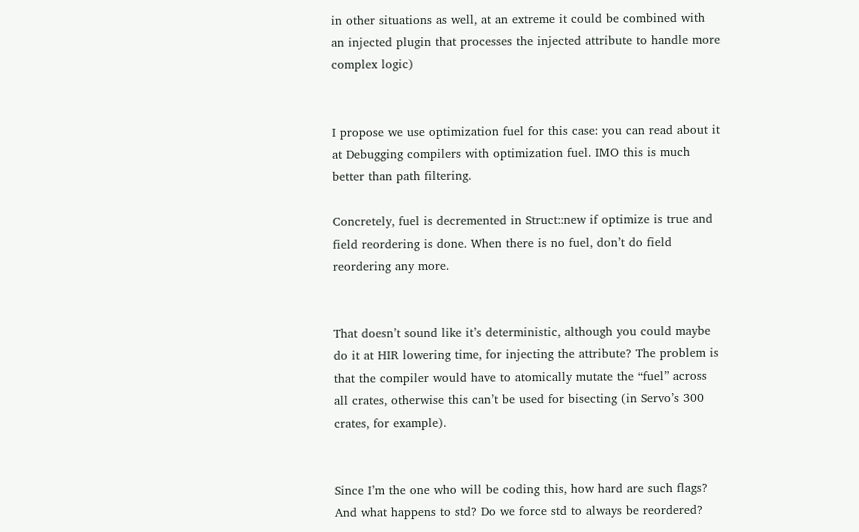in other situations as well, at an extreme it could be combined with an injected plugin that processes the injected attribute to handle more complex logic)


I propose we use optimization fuel for this case: you can read about it at Debugging compilers with optimization fuel. IMO this is much better than path filtering.

Concretely, fuel is decremented in Struct::new if optimize is true and field reordering is done. When there is no fuel, don’t do field reordering any more.


That doesn’t sound like it’s deterministic, although you could maybe do it at HIR lowering time, for injecting the attribute? The problem is that the compiler would have to atomically mutate the “fuel” across all crates, otherwise this can’t be used for bisecting (in Servo’s 300 crates, for example).


Since I’m the one who will be coding this, how hard are such flags? And what happens to std? Do we force std to always be reordered?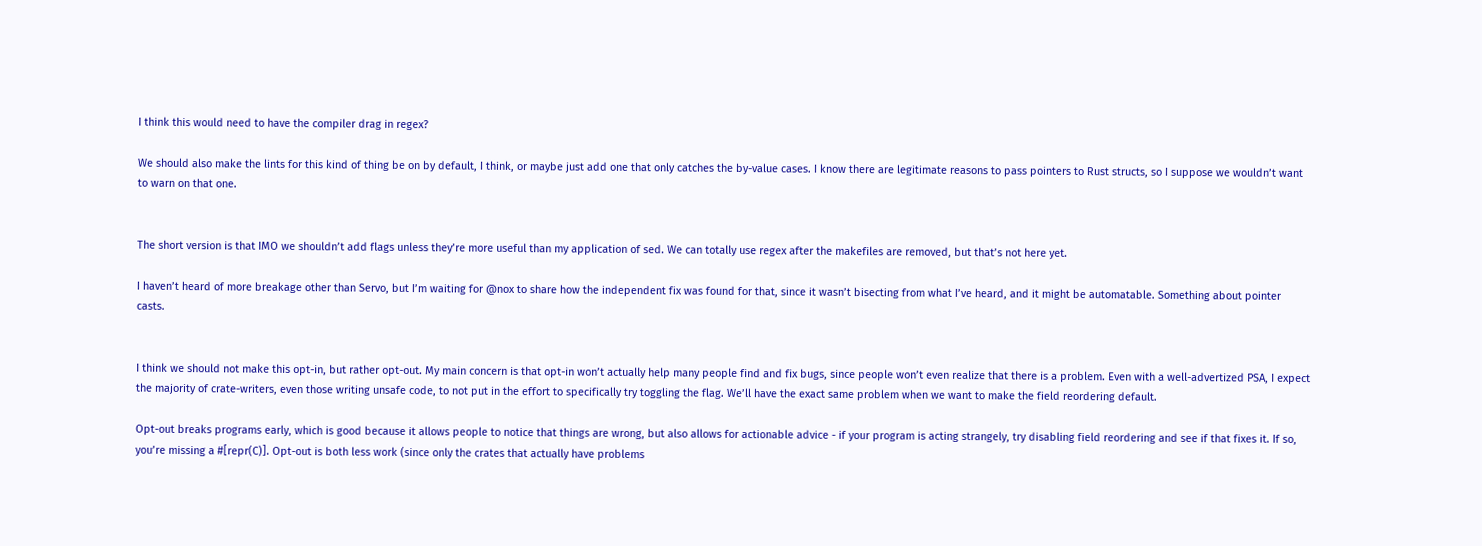I think this would need to have the compiler drag in regex?

We should also make the lints for this kind of thing be on by default, I think, or maybe just add one that only catches the by-value cases. I know there are legitimate reasons to pass pointers to Rust structs, so I suppose we wouldn’t want to warn on that one.


The short version is that IMO we shouldn’t add flags unless they’re more useful than my application of sed. We can totally use regex after the makefiles are removed, but that’s not here yet.

I haven’t heard of more breakage other than Servo, but I’m waiting for @nox to share how the independent fix was found for that, since it wasn’t bisecting from what I’ve heard, and it might be automatable. Something about pointer casts.


I think we should not make this opt-in, but rather opt-out. My main concern is that opt-in won’t actually help many people find and fix bugs, since people won’t even realize that there is a problem. Even with a well-advertized PSA, I expect the majority of crate-writers, even those writing unsafe code, to not put in the effort to specifically try toggling the flag. We’ll have the exact same problem when we want to make the field reordering default.

Opt-out breaks programs early, which is good because it allows people to notice that things are wrong, but also allows for actionable advice - if your program is acting strangely, try disabling field reordering and see if that fixes it. If so, you’re missing a #[repr(C)]. Opt-out is both less work (since only the crates that actually have problems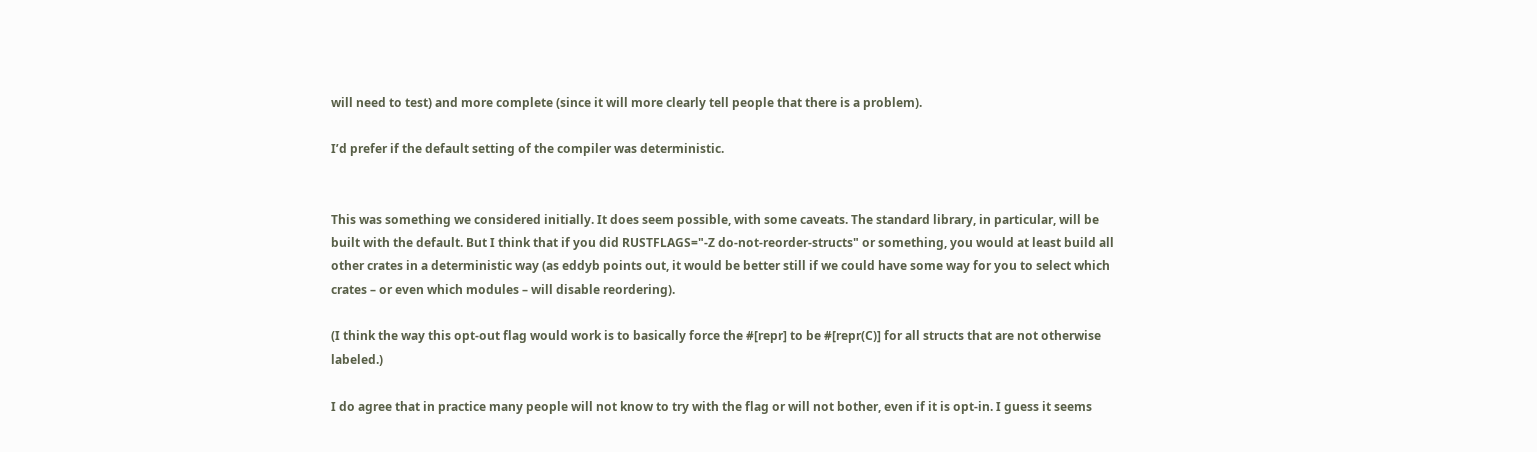will need to test) and more complete (since it will more clearly tell people that there is a problem).

I’d prefer if the default setting of the compiler was deterministic.


This was something we considered initially. It does seem possible, with some caveats. The standard library, in particular, will be built with the default. But I think that if you did RUSTFLAGS="-Z do-not-reorder-structs" or something, you would at least build all other crates in a deterministic way (as eddyb points out, it would be better still if we could have some way for you to select which crates – or even which modules – will disable reordering).

(I think the way this opt-out flag would work is to basically force the #[repr] to be #[repr(C)] for all structs that are not otherwise labeled.)

I do agree that in practice many people will not know to try with the flag or will not bother, even if it is opt-in. I guess it seems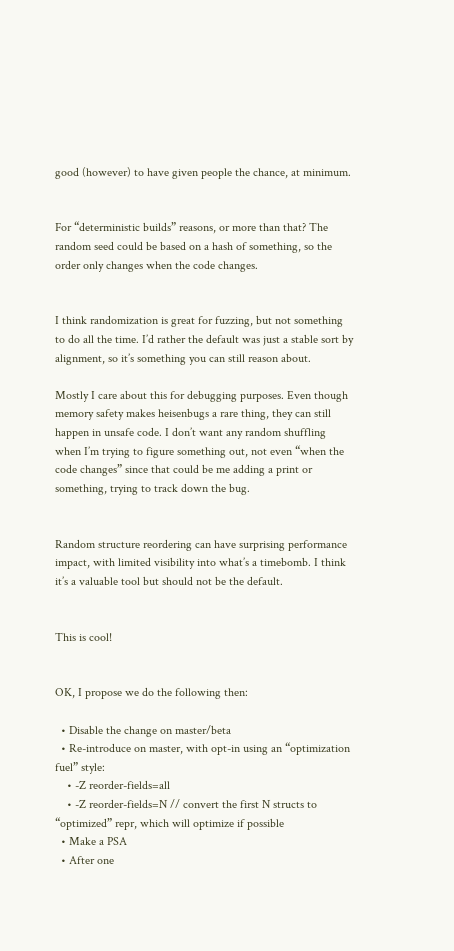good (however) to have given people the chance, at minimum.


For “deterministic builds” reasons, or more than that? The random seed could be based on a hash of something, so the order only changes when the code changes.


I think randomization is great for fuzzing, but not something to do all the time. I’d rather the default was just a stable sort by alignment, so it’s something you can still reason about.

Mostly I care about this for debugging purposes. Even though memory safety makes heisenbugs a rare thing, they can still happen in unsafe code. I don’t want any random shuffling when I’m trying to figure something out, not even “when the code changes” since that could be me adding a print or something, trying to track down the bug.


Random structure reordering can have surprising performance impact, with limited visibility into what’s a timebomb. I think it’s a valuable tool but should not be the default.


This is cool!


OK, I propose we do the following then:

  • Disable the change on master/beta
  • Re-introduce on master, with opt-in using an “optimization fuel” style:
    • -Z reorder-fields=all
    • -Z reorder-fields=N // convert the first N structs to “optimized” repr, which will optimize if possible
  • Make a PSA
  • After one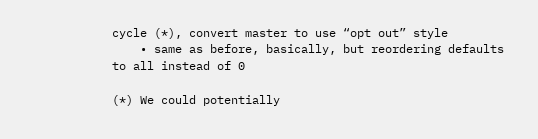cycle (*), convert master to use “opt out” style
    • same as before, basically, but reordering defaults to all instead of 0

(*) We could potentially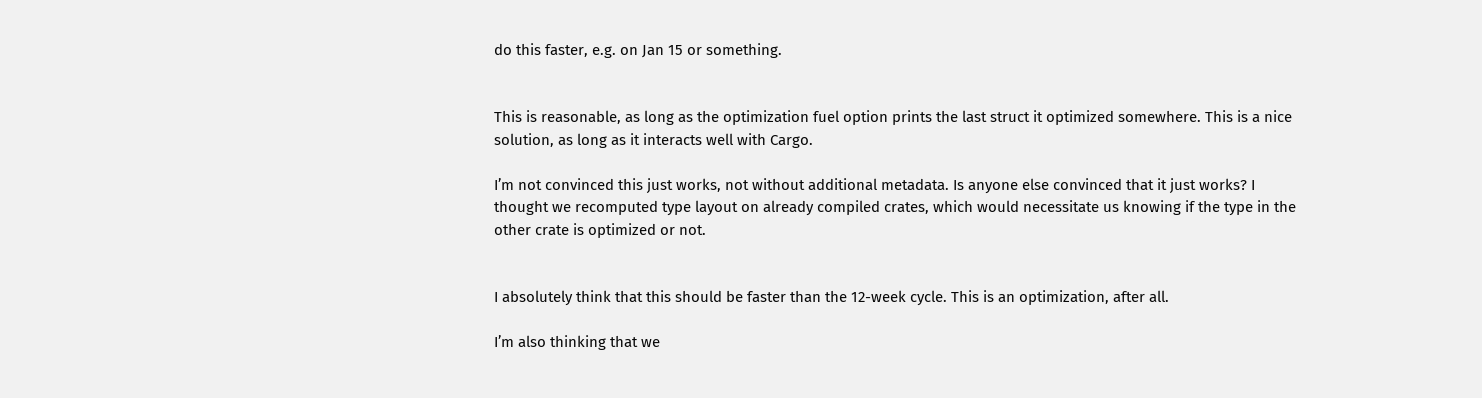do this faster, e.g. on Jan 15 or something.


This is reasonable, as long as the optimization fuel option prints the last struct it optimized somewhere. This is a nice solution, as long as it interacts well with Cargo.

I’m not convinced this just works, not without additional metadata. Is anyone else convinced that it just works? I thought we recomputed type layout on already compiled crates, which would necessitate us knowing if the type in the other crate is optimized or not.


I absolutely think that this should be faster than the 12-week cycle. This is an optimization, after all.

I’m also thinking that we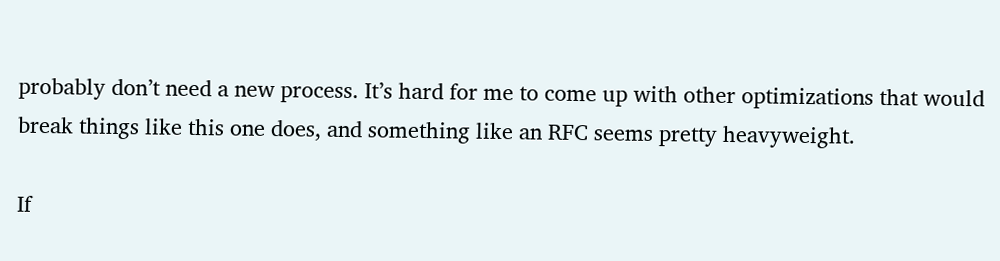probably don’t need a new process. It’s hard for me to come up with other optimizations that would break things like this one does, and something like an RFC seems pretty heavyweight.

If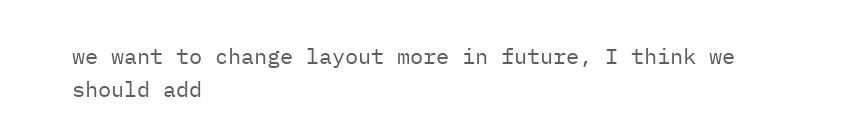we want to change layout more in future, I think we should add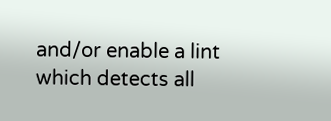and/or enable a lint which detects all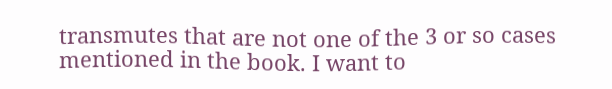transmutes that are not one of the 3 or so cases mentioned in the book. I want to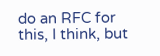do an RFC for this, I think, but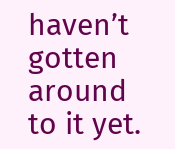haven’t gotten around to it yet.